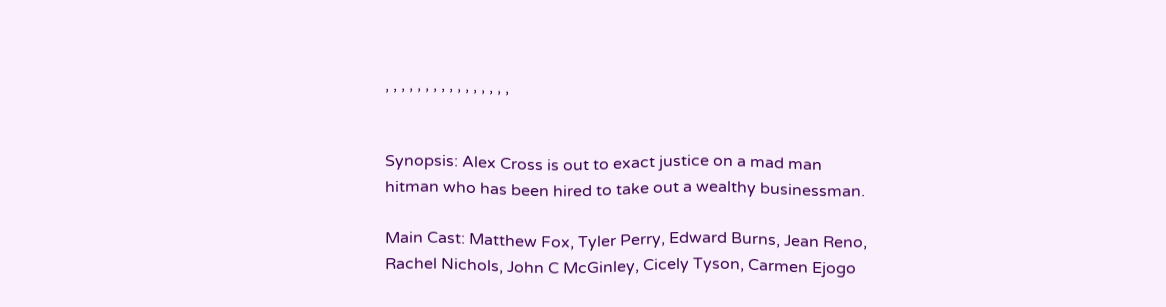, , , , , , , , , , , , , , , ,


Synopsis: Alex Cross is out to exact justice on a mad man hitman who has been hired to take out a wealthy businessman.

Main Cast: Matthew Fox, Tyler Perry, Edward Burns, Jean Reno, Rachel Nichols, John C McGinley, Cicely Tyson, Carmen Ejogo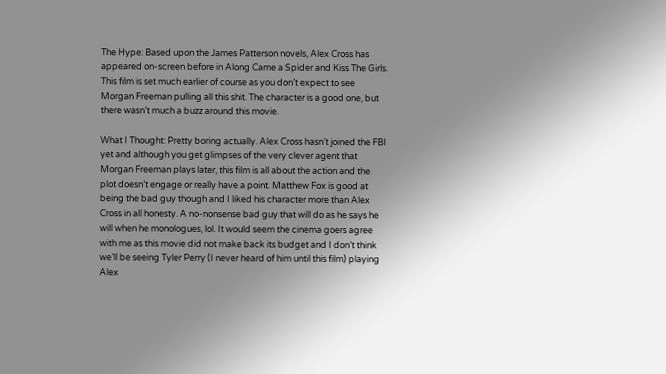The Hype: Based upon the James Patterson novels, Alex Cross has appeared on-screen before in Along Came a Spider and Kiss The Girls. This film is set much earlier of course as you don’t expect to see Morgan Freeman pulling all this shit. The character is a good one, but there wasn’t much a buzz around this movie.

What I Thought: Pretty boring actually. Alex Cross hasn’t joined the FBI yet and although you get glimpses of the very clever agent that Morgan Freeman plays later, this film is all about the action and the plot doesn’t engage or really have a point. Matthew Fox is good at being the bad guy though and I liked his character more than Alex Cross in all honesty. A no-nonsense bad guy that will do as he says he will when he monologues, lol. It would seem the cinema goers agree with me as this movie did not make back its budget and I don’t think we’ll be seeing Tyler Perry (I never heard of him until this film) playing Alex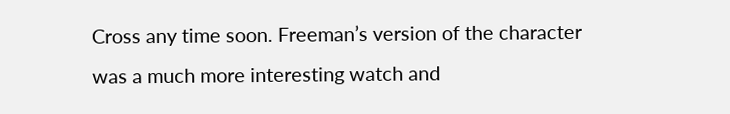Cross any time soon. Freeman’s version of the character was a much more interesting watch and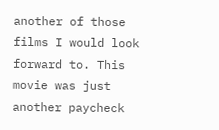another of those films I would look forward to. This movie was just another paycheck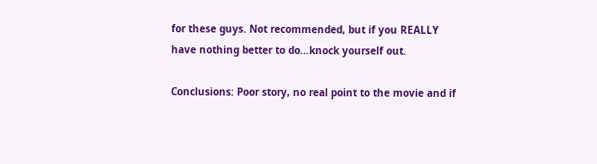for these guys. Not recommended, but if you REALLY have nothing better to do…knock yourself out.

Conclusions: Poor story, no real point to the movie and if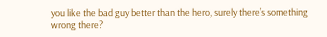you like the bad guy better than the hero, surely there’s something wrong there?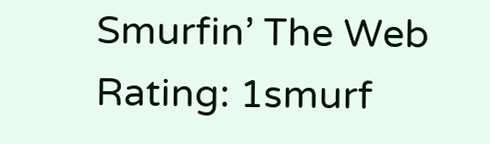Smurfin’ The Web Rating: 1smurf